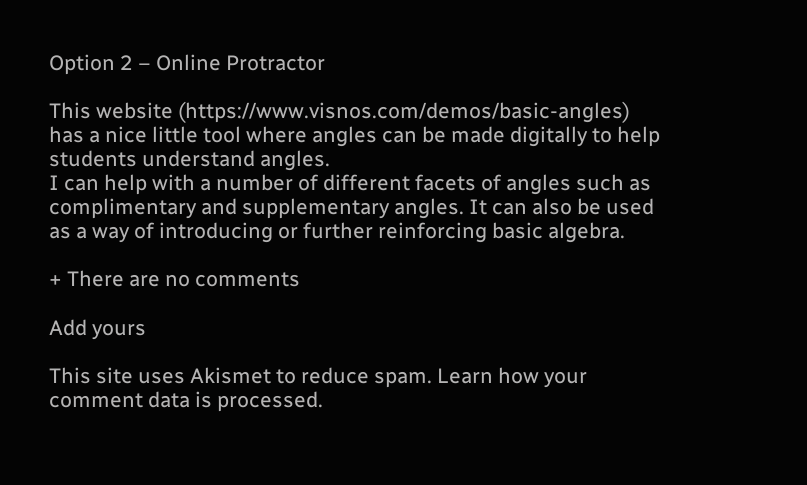Option 2 – Online Protractor

This website (https://www.visnos.com/demos/basic-angles) has a nice little tool where angles can be made digitally to help students understand angles.
I can help with a number of different facets of angles such as complimentary and supplementary angles. It can also be used as a way of introducing or further reinforcing basic algebra.

+ There are no comments

Add yours

This site uses Akismet to reduce spam. Learn how your comment data is processed.